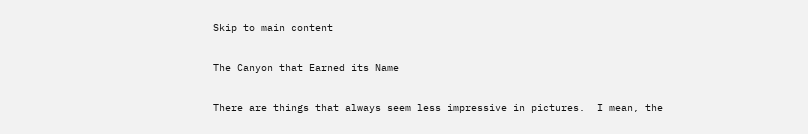Skip to main content

The Canyon that Earned its Name

There are things that always seem less impressive in pictures.  I mean, the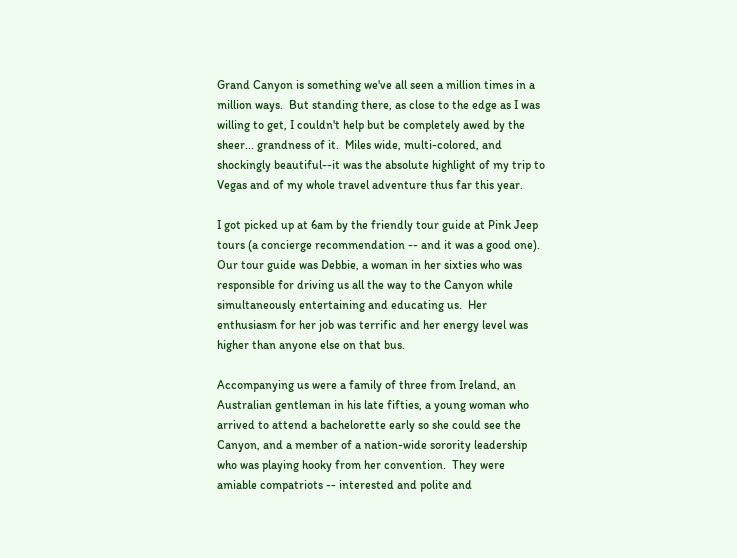Grand Canyon is something we've all seen a million times in a million ways.  But standing there, as close to the edge as I was willing to get, I couldn't help but be completely awed by the sheer... grandness of it.  Miles wide, multi-colored, and shockingly beautiful--it was the absolute highlight of my trip to Vegas and of my whole travel adventure thus far this year.

I got picked up at 6am by the friendly tour guide at Pink Jeep tours (a concierge recommendation -- and it was a good one).  Our tour guide was Debbie, a woman in her sixties who was responsible for driving us all the way to the Canyon while simultaneously entertaining and educating us.  Her enthusiasm for her job was terrific and her energy level was higher than anyone else on that bus.

Accompanying us were a family of three from Ireland, an Australian gentleman in his late fifties, a young woman who arrived to attend a bachelorette early so she could see the Canyon, and a member of a nation-wide sorority leadership who was playing hooky from her convention.  They were amiable compatriots -- interested and polite and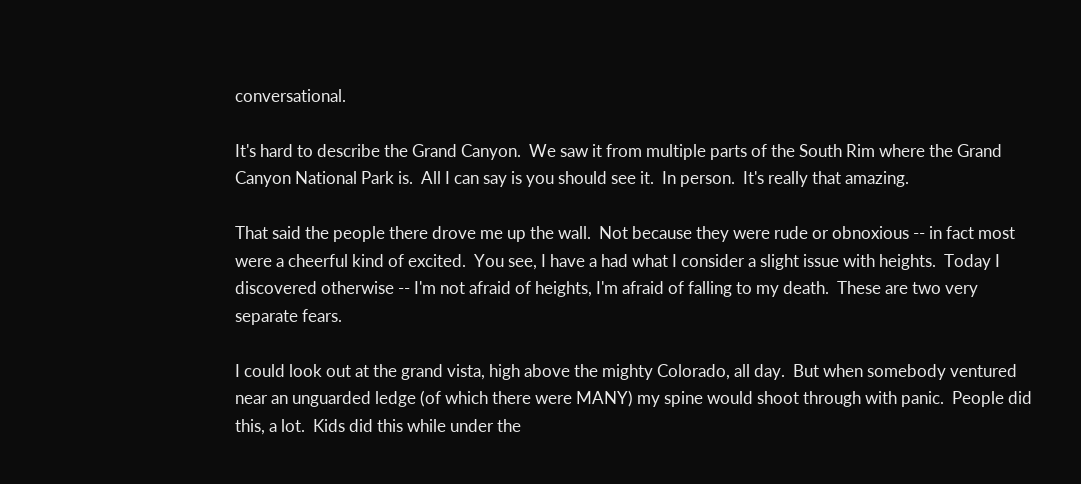conversational.

It's hard to describe the Grand Canyon.  We saw it from multiple parts of the South Rim where the Grand Canyon National Park is.  All I can say is you should see it.  In person.  It's really that amazing.

That said the people there drove me up the wall.  Not because they were rude or obnoxious -- in fact most were a cheerful kind of excited.  You see, I have a had what I consider a slight issue with heights.  Today I discovered otherwise -- I'm not afraid of heights, I'm afraid of falling to my death.  These are two very separate fears.

I could look out at the grand vista, high above the mighty Colorado, all day.  But when somebody ventured near an unguarded ledge (of which there were MANY) my spine would shoot through with panic.  People did this, a lot.  Kids did this while under the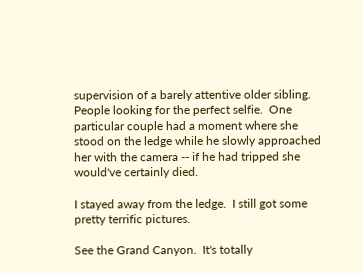supervision of a barely attentive older sibling.  People looking for the perfect selfie.  One particular couple had a moment where she stood on the ledge while he slowly approached her with the camera -- if he had tripped she would've certainly died.

I stayed away from the ledge.  I still got some pretty terrific pictures.

See the Grand Canyon.  It's totally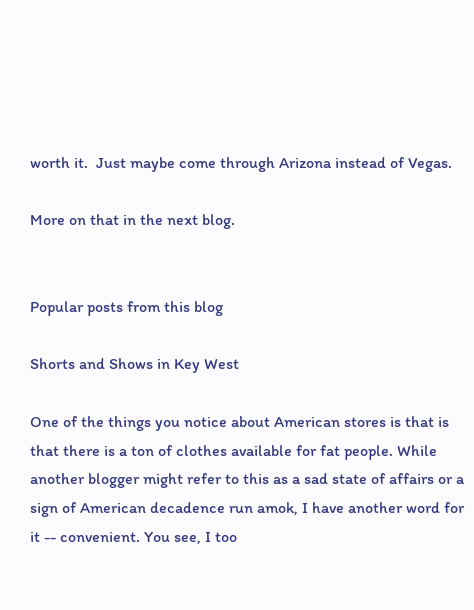worth it.  Just maybe come through Arizona instead of Vegas.

More on that in the next blog.


Popular posts from this blog

Shorts and Shows in Key West

One of the things you notice about American stores is that is that there is a ton of clothes available for fat people. While another blogger might refer to this as a sad state of affairs or a sign of American decadence run amok, I have another word for it -- convenient. You see, I too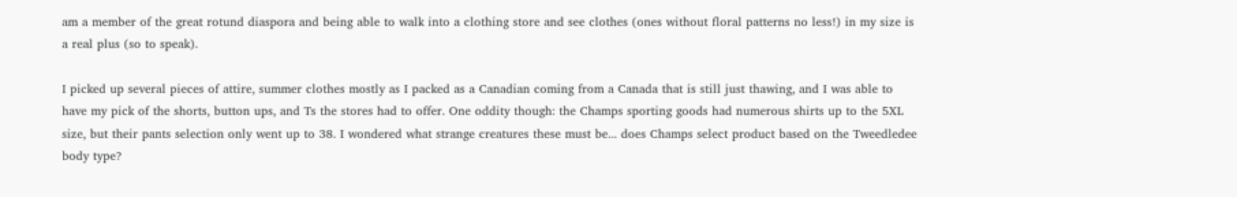am a member of the great rotund diaspora and being able to walk into a clothing store and see clothes (ones without floral patterns no less!) in my size is a real plus (so to speak).

I picked up several pieces of attire, summer clothes mostly as I packed as a Canadian coming from a Canada that is still just thawing, and I was able to have my pick of the shorts, button ups, and Ts the stores had to offer. One oddity though: the Champs sporting goods had numerous shirts up to the 5XL size, but their pants selection only went up to 38. I wondered what strange creatures these must be... does Champs select product based on the Tweedledee body type?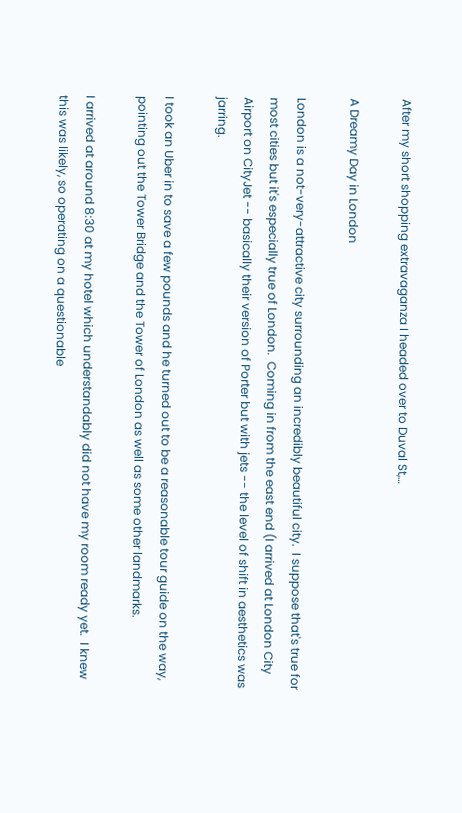After my short shopping extravaganza I headed over to Duval St,…

A Dreamy Day in London

London is a not-very-attractive city surrounding an incredibly beautiful city.  I suppose that's true for most cities but it's especially true of London.  Coming in from the east end (I arrived at London City Airport on CityJet -- basically their version of Porter but with jets -- the level of shift in aesthetics was jarring.

I took an Uber in to save a few pounds and he turned out to be a reasonable tour guide on the way, pointing out the Tower Bridge and the Tower of London as well as some other landmarks.

I arrived at around 8:30 at my hotel which understandably did not have my room ready yet.  I knew this was likely, so operating on a questionable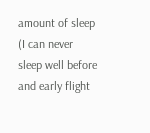amount of sleep (I can never sleep well before and early flight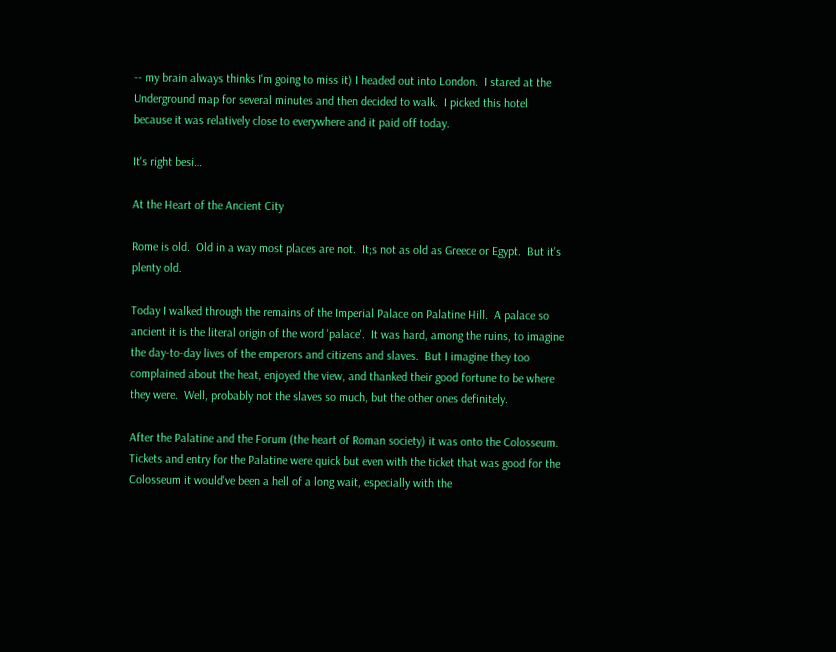-- my brain always thinks I'm going to miss it) I headed out into London.  I stared at the Underground map for several minutes and then decided to walk.  I picked this hotel because it was relatively close to everywhere and it paid off today.

It's right besi…

At the Heart of the Ancient City

Rome is old.  Old in a way most places are not.  It;s not as old as Greece or Egypt.  But it's plenty old.

Today I walked through the remains of the Imperial Palace on Palatine Hill.  A palace so ancient it is the literal origin of the word 'palace'.  It was hard, among the ruins, to imagine the day-to-day lives of the emperors and citizens and slaves.  But I imagine they too complained about the heat, enjoyed the view, and thanked their good fortune to be where they were.  Well, probably not the slaves so much, but the other ones definitely.

After the Palatine and the Forum (the heart of Roman society) it was onto the Colosseum.  Tickets and entry for the Palatine were quick but even with the ticket that was good for the Colosseum it would've been a hell of a long wait, especially with the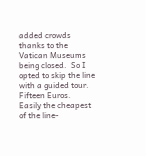added crowds thanks to the Vatican Museums being closed.  So I opted to skip the line with a guided tour.  Fifteen Euros.  Easily the cheapest of the line-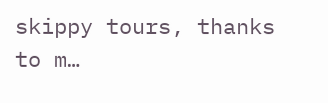skippy tours, thanks to m…